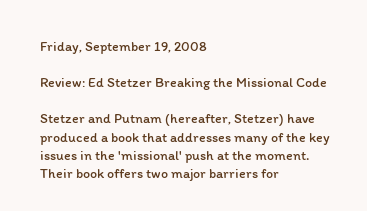Friday, September 19, 2008

Review: Ed Stetzer Breaking the Missional Code

Stetzer and Putnam (hereafter, Stetzer) have produced a book that addresses many of the key issues in the 'missional' push at the moment. Their book offers two major barriers for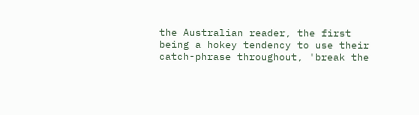the Australian reader, the first being a hokey tendency to use their catch-phrase throughout, 'break the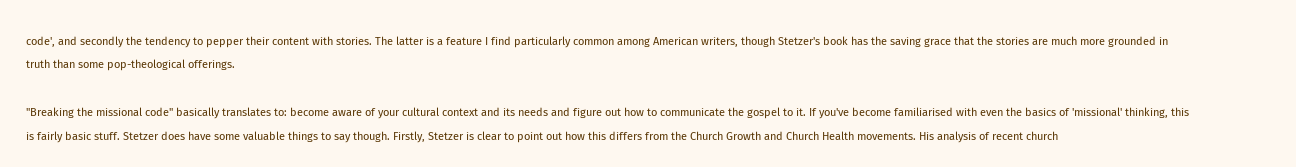code', and secondly the tendency to pepper their content with stories. The latter is a feature I find particularly common among American writers, though Stetzer's book has the saving grace that the stories are much more grounded in truth than some pop-theological offerings.

"Breaking the missional code" basically translates to: become aware of your cultural context and its needs and figure out how to communicate the gospel to it. If you've become familiarised with even the basics of 'missional' thinking, this is fairly basic stuff. Stetzer does have some valuable things to say though. Firstly, Stetzer is clear to point out how this differs from the Church Growth and Church Health movements. His analysis of recent church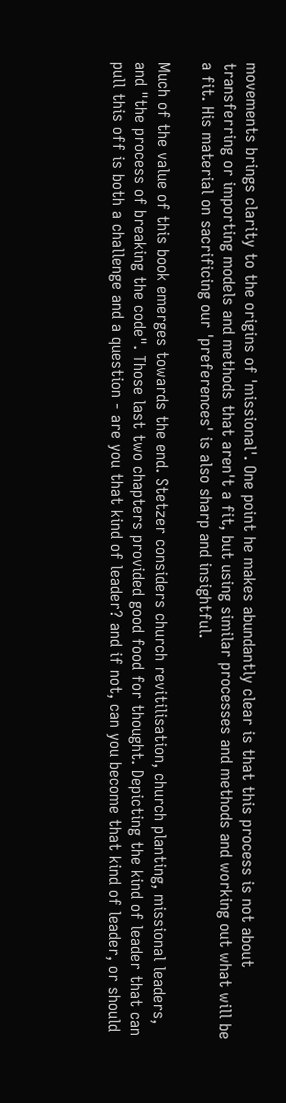movements brings clarity to the origins of 'missional'. One point he makes abundantly clear is that this process is not about transferring or importing models and methods that aren't a fit, but using similar processes and methods and working out what will be a fit. His material on sacrificing our 'preferences' is also sharp and insightful.

Much of the value of this book emerges towards the end. Stetzer considers church revitilisation, church planting, missional leaders, and "the process of breaking the code". Those last two chapters provided good food for thought. Depicting the kind of leader that can pull this off is both a challenge and a question - are you that kind of leader? and if not, can you become that kind of leader, or should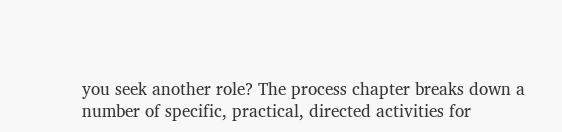you seek another role? The process chapter breaks down a number of specific, practical, directed activities for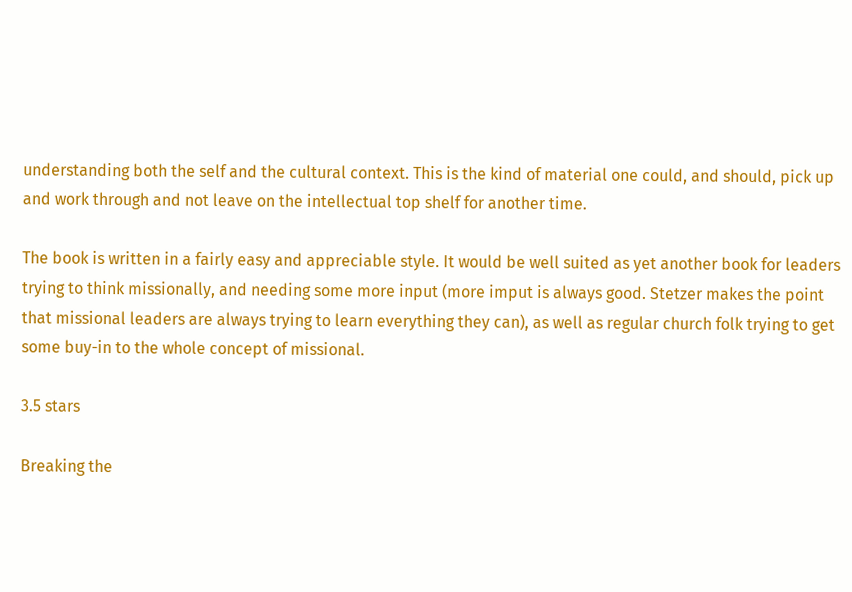understanding both the self and the cultural context. This is the kind of material one could, and should, pick up and work through and not leave on the intellectual top shelf for another time.

The book is written in a fairly easy and appreciable style. It would be well suited as yet another book for leaders trying to think missionally, and needing some more input (more imput is always good. Stetzer makes the point that missional leaders are always trying to learn everything they can), as well as regular church folk trying to get some buy-in to the whole concept of missional.

3.5 stars

Breaking the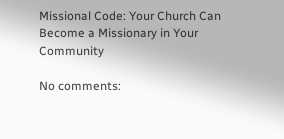Missional Code: Your Church Can Become a Missionary in Your Community

No comments: